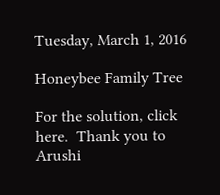Tuesday, March 1, 2016

Honeybee Family Tree

For the solution, click here.  Thank you to Arushi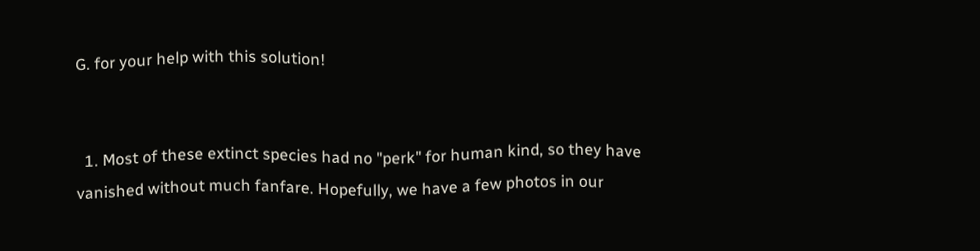G. for your help with this solution!


  1. Most of these extinct species had no "perk" for human kind, so they have vanished without much fanfare. Hopefully, we have a few photos in our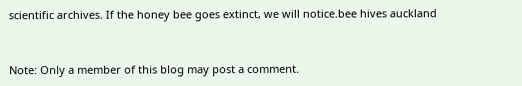scientific archives. If the honey bee goes extinct, we will notice.bee hives auckland


Note: Only a member of this blog may post a comment.